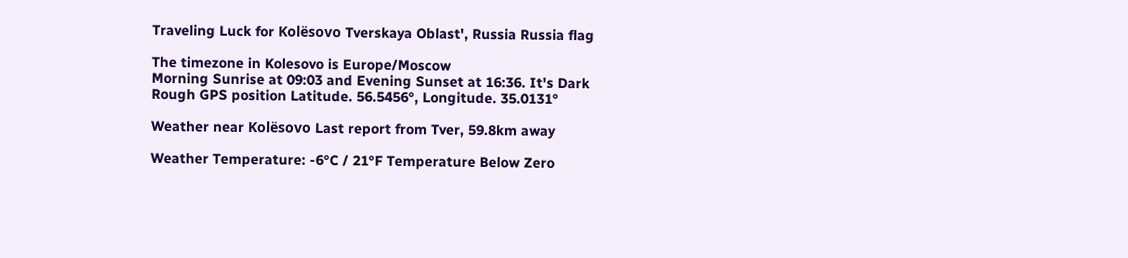Traveling Luck for Kolësovo Tverskaya Oblast', Russia Russia flag

The timezone in Kolesovo is Europe/Moscow
Morning Sunrise at 09:03 and Evening Sunset at 16:36. It's Dark
Rough GPS position Latitude. 56.5456°, Longitude. 35.0131°

Weather near Kolësovo Last report from Tver, 59.8km away

Weather Temperature: -6°C / 21°F Temperature Below Zero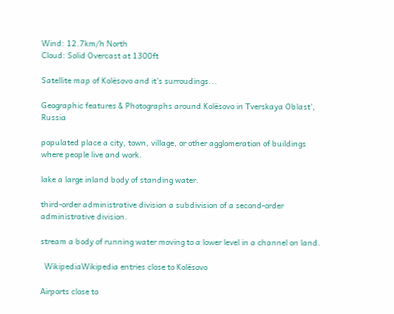Wind: 12.7km/h North
Cloud: Solid Overcast at 1300ft

Satellite map of Kolësovo and it's surroudings...

Geographic features & Photographs around Kolësovo in Tverskaya Oblast', Russia

populated place a city, town, village, or other agglomeration of buildings where people live and work.

lake a large inland body of standing water.

third-order administrative division a subdivision of a second-order administrative division.

stream a body of running water moving to a lower level in a channel on land.

  WikipediaWikipedia entries close to Kolësovo

Airports close to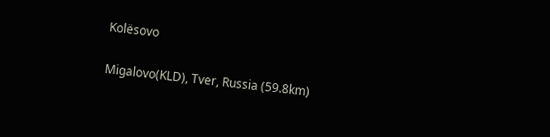Kolësovo

Migalovo(KLD), Tver, Russia (59.8km)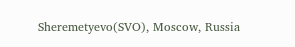Sheremetyevo(SVO), Moscow, Russia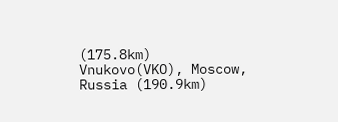(175.8km)
Vnukovo(VKO), Moscow, Russia (190.9km)